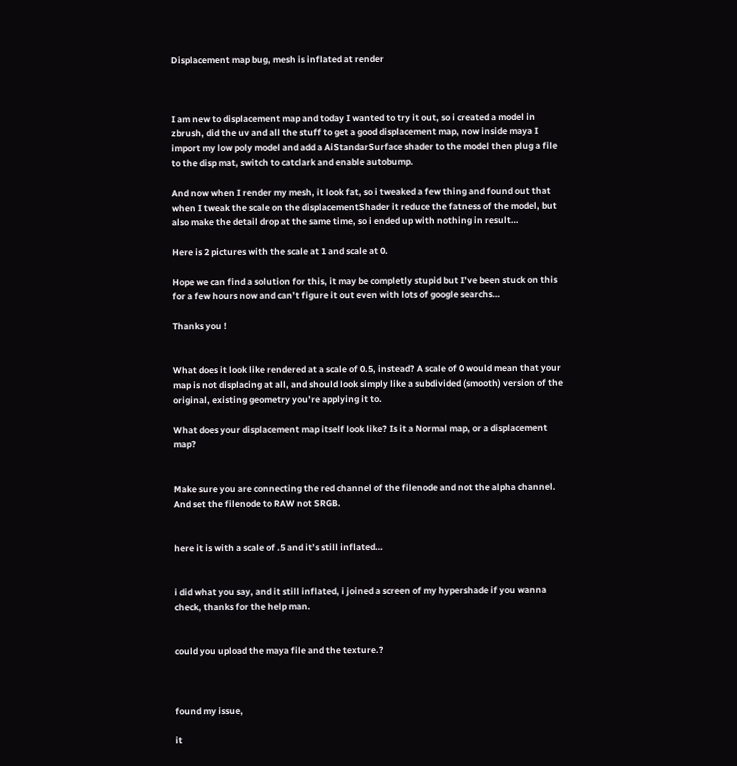Displacement map bug, mesh is inflated at render



I am new to displacement map and today I wanted to try it out, so i created a model in zbrush, did the uv and all the stuff to get a good displacement map, now inside maya I import my low poly model and add a AiStandarSurface shader to the model then plug a file to the disp mat, switch to catclark and enable autobump.

And now when I render my mesh, it look fat, so i tweaked a few thing and found out that when I tweak the scale on the displacementShader it reduce the fatness of the model, but also make the detail drop at the same time, so i ended up with nothing in result…

Here is 2 pictures with the scale at 1 and scale at 0.

Hope we can find a solution for this, it may be completly stupid but I’ve been stuck on this for a few hours now and can’t figure it out even with lots of google searchs…

Thanks you !


What does it look like rendered at a scale of 0.5, instead? A scale of 0 would mean that your map is not displacing at all, and should look simply like a subdivided (smooth) version of the original, existing geometry you’re applying it to.

What does your displacement map itself look like? Is it a Normal map, or a displacement map?


Make sure you are connecting the red channel of the filenode and not the alpha channel. And set the filenode to RAW not SRGB.


here it is with a scale of .5 and it’s still inflated…


i did what you say, and it still inflated, i joined a screen of my hypershade if you wanna check, thanks for the help man.


could you upload the maya file and the texture.?



found my issue,

it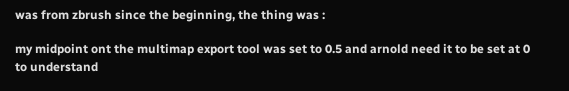was from zbrush since the beginning, the thing was :

my midpoint ont the multimap export tool was set to 0.5 and arnold need it to be set at 0 to understand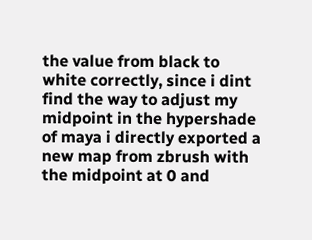the value from black to white correctly, since i dint find the way to adjust my midpoint in the hypershade of maya i directly exported a new map from zbrush with the midpoint at 0 and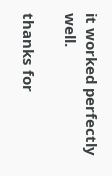it worked perfectly well.

thanks for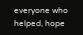everyone who helped, hope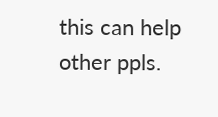this can help other ppls.